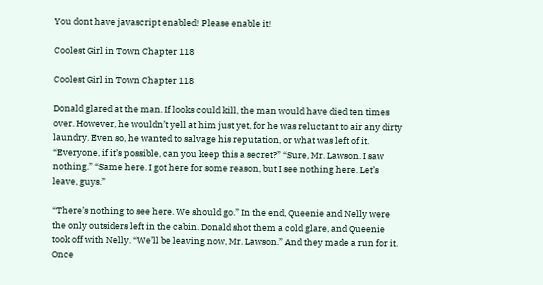You dont have javascript enabled! Please enable it!

Coolest Girl in Town Chapter 118

Coolest Girl in Town Chapter 118

Donald glared at the man. If looks could kill, the man would have died ten times over. However, he wouldn’t yell at him just yet, for he was reluctant to air any dirty laundry. Even so, he wanted to salvage his reputation, or what was left of it. “Everyone, if it’s possible, can you keep this a secret?” “Sure, Mr. Lawson. I saw nothing.” “Same here. I got here for some reason, but I see nothing here. Let’s leave, guys.”

“There’s nothing to see here. We should go.” In the end, Queenie and Nelly were the only outsiders left in the cabin. Donald shot them a cold glare, and Queenie took off with Nelly. “We’ll be leaving now, Mr. Lawson.” And they made a run for it. Once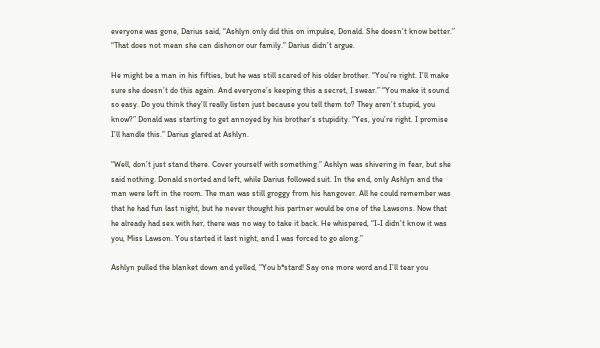everyone was gone, Darius said, “Ashlyn only did this on impulse, Donald. She doesn’t know better.” “That does not mean she can dishonor our family.” Darius didn’t argue.

He might be a man in his fifties, but he was still scared of his older brother. “You’re right. I’ll make sure she doesn’t do this again. And everyone’s keeping this a secret, I swear.” “You make it sound so easy. Do you think they’ll really listen just because you tell them to? They aren’t stupid, you know?” Donald was starting to get annoyed by his brother’s stupidity. “Yes, you’re right. I promise I’ll handle this.” Darius glared at Ashlyn.

“Well, don’t just stand there. Cover yourself with something.” Ashlyn was shivering in fear, but she said nothing. Donald snorted and left, while Darius followed suit. In the end, only Ashlyn and the man were left in the room. The man was still groggy from his hangover. All he could remember was that he had fun last night, but he never thought his partner would be one of the Lawsons. Now that he already had sex with her, there was no way to take it back. He whispered, “I-I didn’t know it was you, Miss Lawson. You started it last night, and I was forced to go along.”

Ashlyn pulled the blanket down and yelled, “You b*stard! Say one more word and I’ll tear you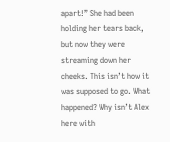apart!” She had been holding her tears back, but now they were streaming down her cheeks. This isn’t how it was supposed to go. What happened? Why isn’t Alex here with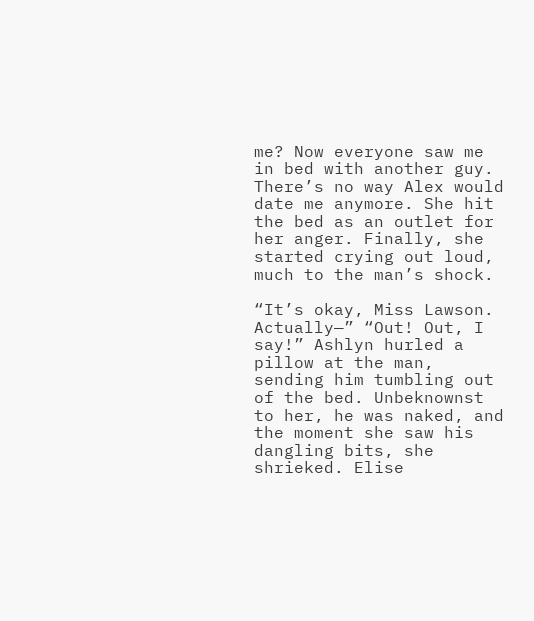me? Now everyone saw me in bed with another guy. There’s no way Alex would date me anymore. She hit the bed as an outlet for her anger. Finally, she started crying out loud, much to the man’s shock.

“It’s okay, Miss Lawson. Actually—” “Out! Out, I say!” Ashlyn hurled a pillow at the man, sending him tumbling out of the bed. Unbeknownst to her, he was naked, and the moment she saw his dangling bits, she shrieked. Elise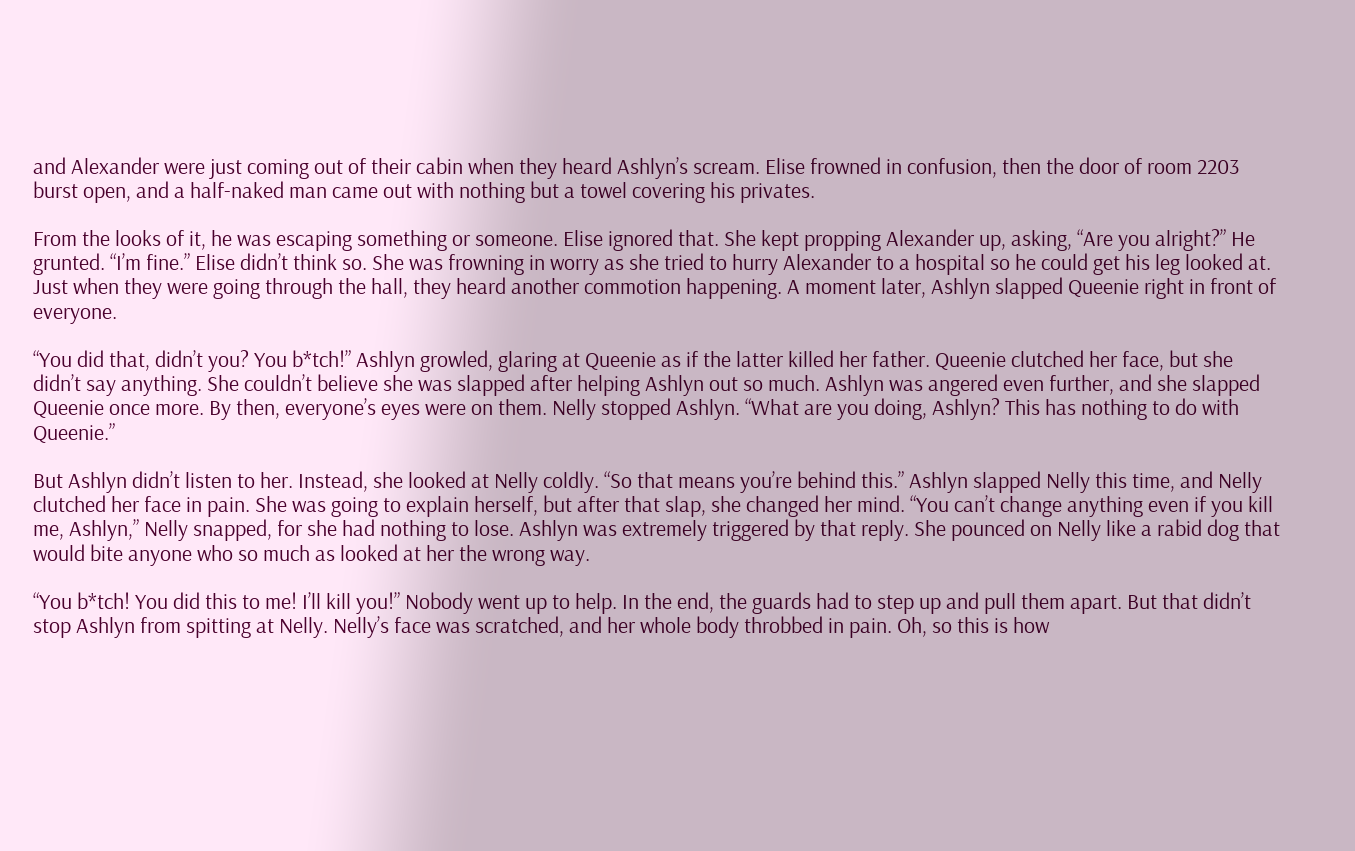and Alexander were just coming out of their cabin when they heard Ashlyn’s scream. Elise frowned in confusion, then the door of room 2203 burst open, and a half-naked man came out with nothing but a towel covering his privates.

From the looks of it, he was escaping something or someone. Elise ignored that. She kept propping Alexander up, asking, “Are you alright?” He grunted. “I’m fine.” Elise didn’t think so. She was frowning in worry as she tried to hurry Alexander to a hospital so he could get his leg looked at. Just when they were going through the hall, they heard another commotion happening. A moment later, Ashlyn slapped Queenie right in front of everyone.

“You did that, didn’t you? You b*tch!” Ashlyn growled, glaring at Queenie as if the latter killed her father. Queenie clutched her face, but she didn’t say anything. She couldn’t believe she was slapped after helping Ashlyn out so much. Ashlyn was angered even further, and she slapped Queenie once more. By then, everyone’s eyes were on them. Nelly stopped Ashlyn. “What are you doing, Ashlyn? This has nothing to do with Queenie.”

But Ashlyn didn’t listen to her. Instead, she looked at Nelly coldly. “So that means you’re behind this.” Ashlyn slapped Nelly this time, and Nelly clutched her face in pain. She was going to explain herself, but after that slap, she changed her mind. “You can’t change anything even if you kill me, Ashlyn,” Nelly snapped, for she had nothing to lose. Ashlyn was extremely triggered by that reply. She pounced on Nelly like a rabid dog that would bite anyone who so much as looked at her the wrong way.

“You b*tch! You did this to me! I’ll kill you!” Nobody went up to help. In the end, the guards had to step up and pull them apart. But that didn’t stop Ashlyn from spitting at Nelly. Nelly’s face was scratched, and her whole body throbbed in pain. Oh, so this is how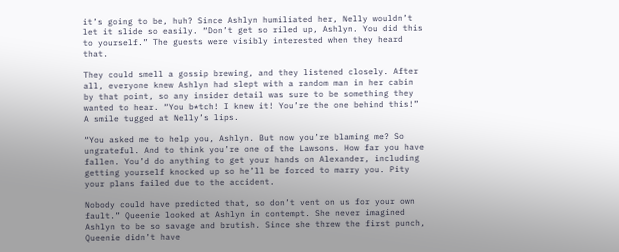it’s going to be, huh? Since Ashlyn humiliated her, Nelly wouldn’t let it slide so easily. “Don’t get so riled up, Ashlyn. You did this to yourself.” The guests were visibly interested when they heard that.

They could smell a gossip brewing, and they listened closely. After all, everyone knew Ashlyn had slept with a random man in her cabin by that point, so any insider detail was sure to be something they wanted to hear. “You b*tch! I knew it! You’re the one behind this!” A smile tugged at Nelly’s lips.

“You asked me to help you, Ashlyn. But now you’re blaming me? So ungrateful. And to think you’re one of the Lawsons. How far you have fallen. You’d do anything to get your hands on Alexander, including getting yourself knocked up so he’ll be forced to marry you. Pity your plans failed due to the accident.

Nobody could have predicted that, so don’t vent on us for your own fault.” Queenie looked at Ashlyn in contempt. She never imagined Ashlyn to be so savage and brutish. Since she threw the first punch, Queenie didn’t have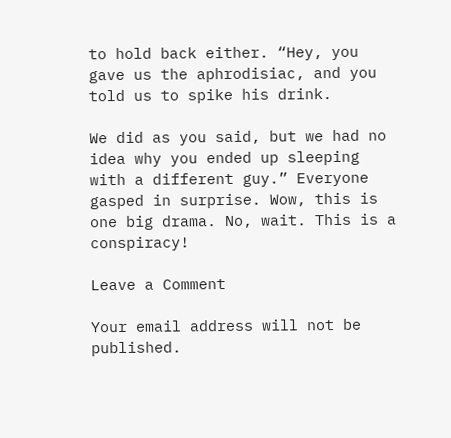to hold back either. “Hey, you gave us the aphrodisiac, and you told us to spike his drink.

We did as you said, but we had no idea why you ended up sleeping with a different guy.” Everyone gasped in surprise. Wow, this is one big drama. No, wait. This is a conspiracy!

Leave a Comment

Your email address will not be published.